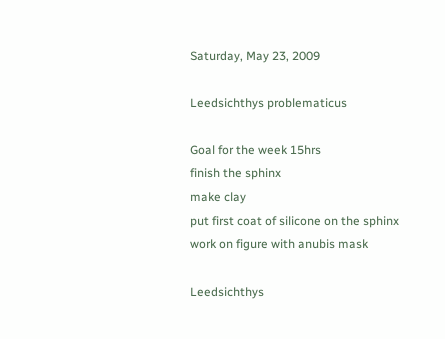Saturday, May 23, 2009

Leedsichthys problematicus

Goal for the week 15hrs
finish the sphinx
make clay
put first coat of silicone on the sphinx
work on figure with anubis mask

Leedsichthys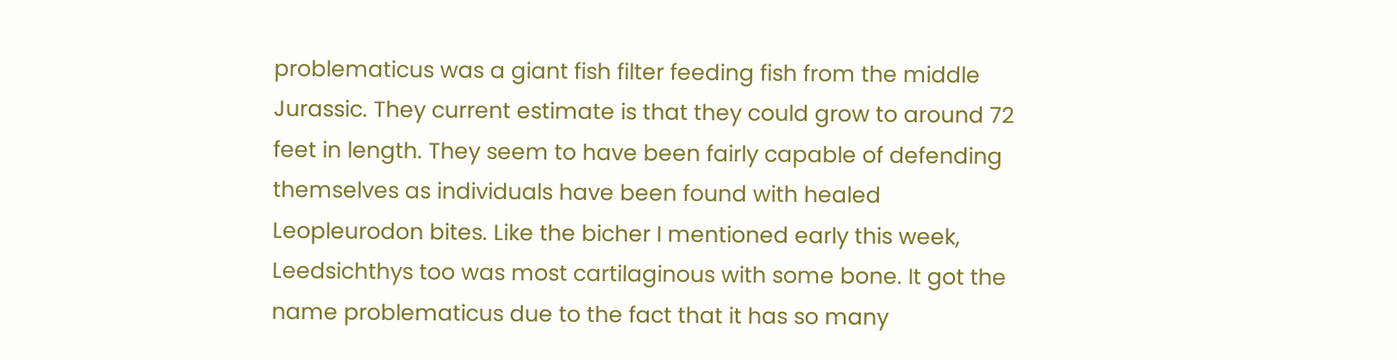problematicus was a giant fish filter feeding fish from the middle Jurassic. They current estimate is that they could grow to around 72 feet in length. They seem to have been fairly capable of defending themselves as individuals have been found with healed Leopleurodon bites. Like the bicher I mentioned early this week, Leedsichthys too was most cartilaginous with some bone. It got the name problematicus due to the fact that it has so many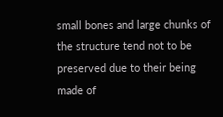small bones and large chunks of the structure tend not to be preserved due to their being made of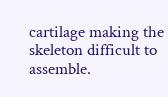cartilage making the skeleton difficult to assemble.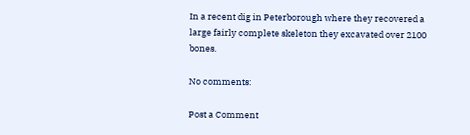In a recent dig in Peterborough where they recovered a large fairly complete skeleton they excavated over 2100 bones.

No comments:

Post a Comment